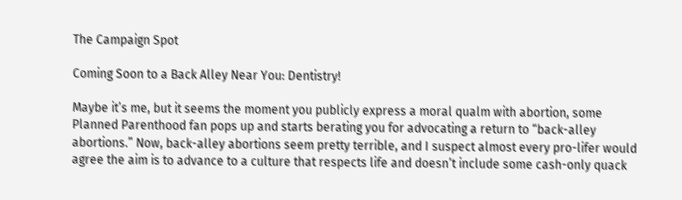The Campaign Spot

Coming Soon to a Back Alley Near You: Dentistry!

Maybe it’s me, but it seems the moment you publicly express a moral qualm with abortion, some Planned Parenthood fan pops up and starts berating you for advocating a return to “back-alley abortions.” Now, back-alley abortions seem pretty terrible, and I suspect almost every pro-lifer would agree the aim is to advance to a culture that respects life and doesn’t include some cash-only quack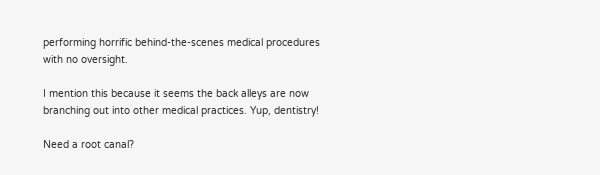performing horrific behind-the-scenes medical procedures with no oversight.

I mention this because it seems the back alleys are now branching out into other medical practices. Yup, dentistry!

Need a root canal?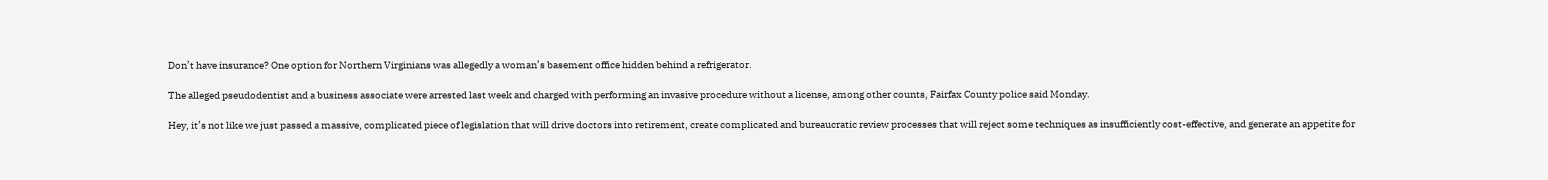Don’t have insurance? One option for Northern Virginians was allegedly a woman’s basement office hidden behind a refrigerator.

The alleged pseudodentist and a business associate were arrested last week and charged with performing an invasive procedure without a license, among other counts, Fairfax County police said Monday.

Hey, it’s not like we just passed a massive, complicated piece of legislation that will drive doctors into retirement, create complicated and bureaucratic review processes that will reject some techniques as insufficiently cost-effective, and generate an appetite for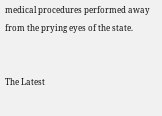medical procedures performed away from the prying eyes of the state.


The Latest